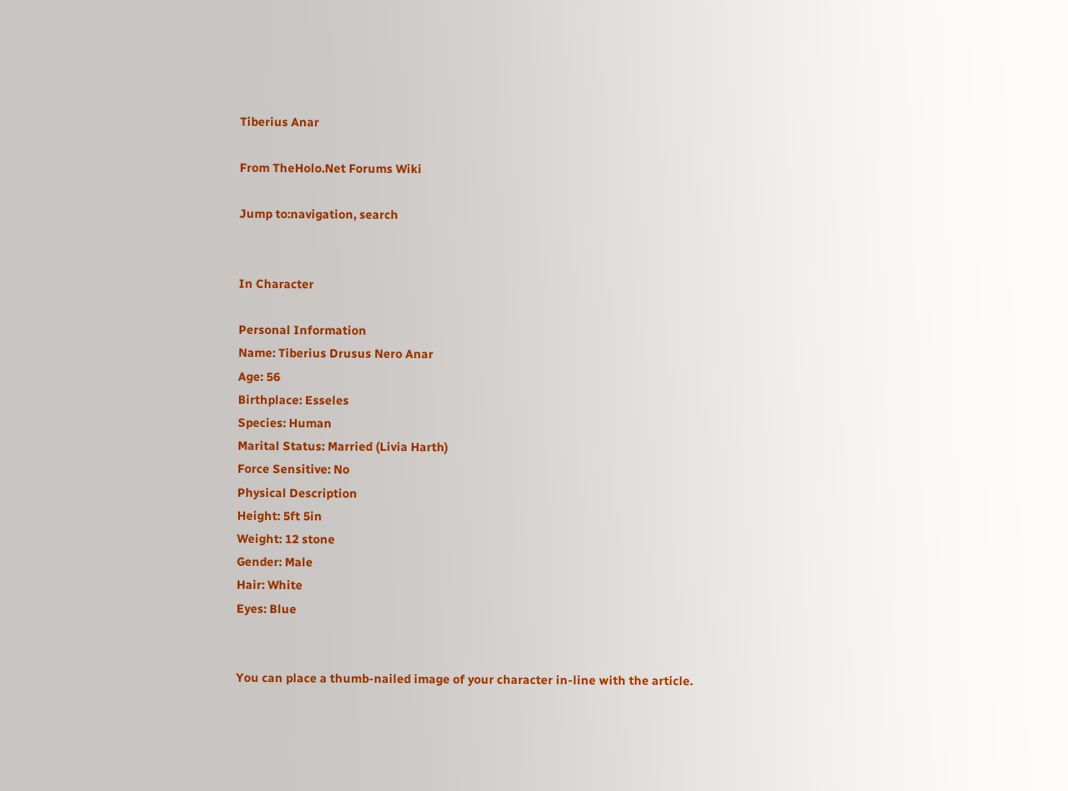Tiberius Anar

From TheHolo.Net Forums Wiki

Jump to:navigation, search


In Character

Personal Information
Name: Tiberius Drusus Nero Anar
Age: 56
Birthplace: Esseles
Species: Human
Marital Status: Married (Livia Harth)
Force Sensitive: No
Physical Description
Height: 5ft 5in
Weight: 12 stone
Gender: Male
Hair: White
Eyes: Blue


You can place a thumb-nailed image of your character in-line with the article.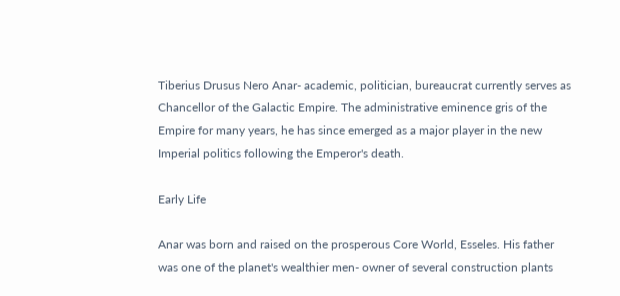Tiberius Drusus Nero Anar- academic, politician, bureaucrat currently serves as Chancellor of the Galactic Empire. The administrative eminence gris of the Empire for many years, he has since emerged as a major player in the new Imperial politics following the Emperor's death.

Early Life

Anar was born and raised on the prosperous Core World, Esseles. His father was one of the planet's wealthier men- owner of several construction plants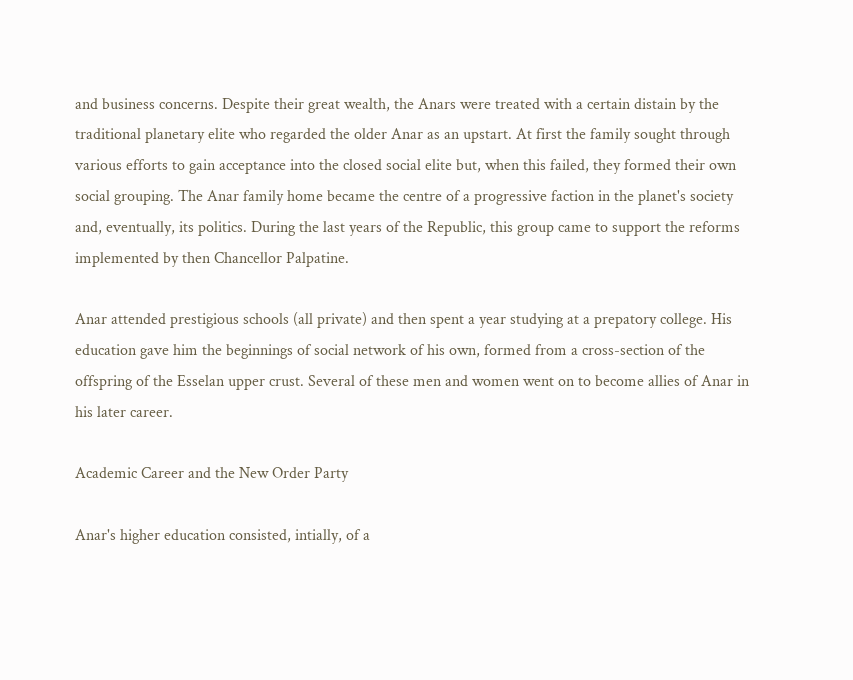and business concerns. Despite their great wealth, the Anars were treated with a certain distain by the traditional planetary elite who regarded the older Anar as an upstart. At first the family sought through various efforts to gain acceptance into the closed social elite but, when this failed, they formed their own social grouping. The Anar family home became the centre of a progressive faction in the planet's society and, eventually, its politics. During the last years of the Republic, this group came to support the reforms implemented by then Chancellor Palpatine.

Anar attended prestigious schools (all private) and then spent a year studying at a prepatory college. His education gave him the beginnings of social network of his own, formed from a cross-section of the offspring of the Esselan upper crust. Several of these men and women went on to become allies of Anar in his later career.

Academic Career and the New Order Party

Anar's higher education consisted, intially, of a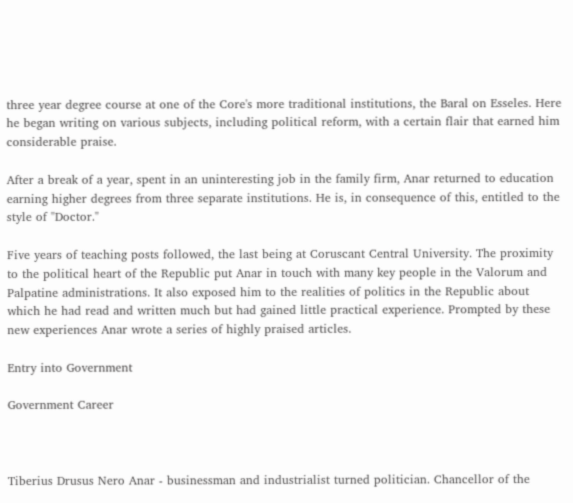three year degree course at one of the Core's more traditional institutions, the Baral on Esseles. Here he began writing on various subjects, including political reform, with a certain flair that earned him considerable praise.

After a break of a year, spent in an uninteresting job in the family firm, Anar returned to education earning higher degrees from three separate institutions. He is, in consequence of this, entitled to the style of "Doctor."

Five years of teaching posts followed, the last being at Coruscant Central University. The proximity to the political heart of the Republic put Anar in touch with many key people in the Valorum and Palpatine administrations. It also exposed him to the realities of politics in the Republic about which he had read and written much but had gained little practical experience. Prompted by these new experiences Anar wrote a series of highly praised articles.

Entry into Government

Government Career



Tiberius Drusus Nero Anar - businessman and industrialist turned politician. Chancellor of the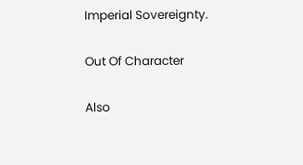Imperial Sovereignty.

Out Of Character

Also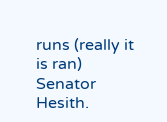runs (really it is ran) Senator Hesith.